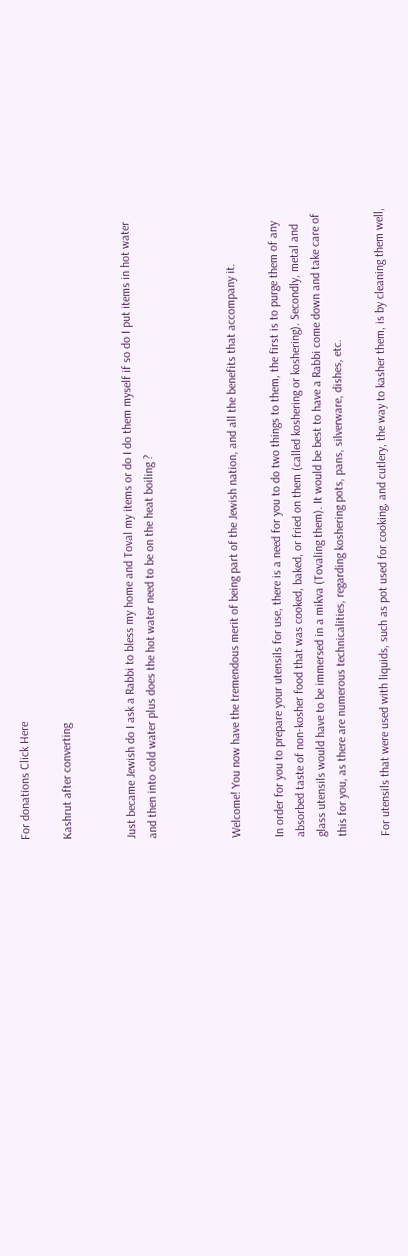For donations Click Here

Kashrut after converting


Just became Jewish do I ask a Rabbi to bless my home and Toval my items or do I do them myself if so do I put items in hot water and then into cold water plus does the hot water need to be on the heat boiling ?



Welcome! You now have the tremendous merit of being part of the Jewish nation, and all the benefits that accompany it.

In order for you to prepare your utensils for use, there is a need for you to do two things to them, the first is to purge them of any absorbed taste of non-kosher food that was cooked, baked, or fried on them (called koshering or koshering). Secondly, metal and glass utensils would have to be immersed in a mikva (Tovaling them). It would be best to have a Rabbi come down and take care of this for you, as there are numerous technicalities, regarding koshering pots, pans, silverware, dishes, etc.

For utensils that were used with liquids, such as pot used for cooking, and cutlery, the way to kasher them, is by cleaning them well,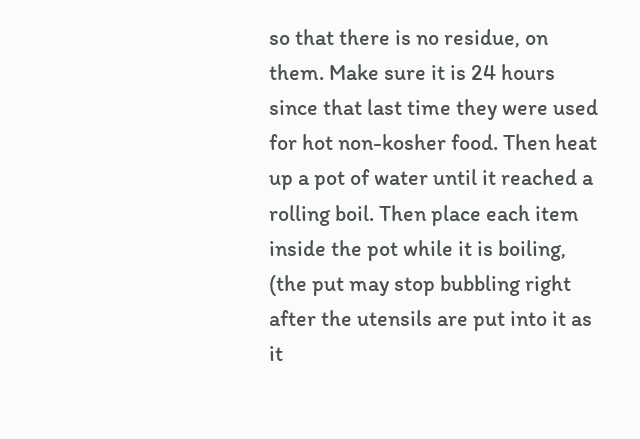so that there is no residue, on them. Make sure it is 24 hours since that last time they were used for hot non-kosher food. Then heat up a pot of water until it reached a rolling boil. Then place each item inside the pot while it is boiling, (the put may stop bubbling right after the utensils are put into it as it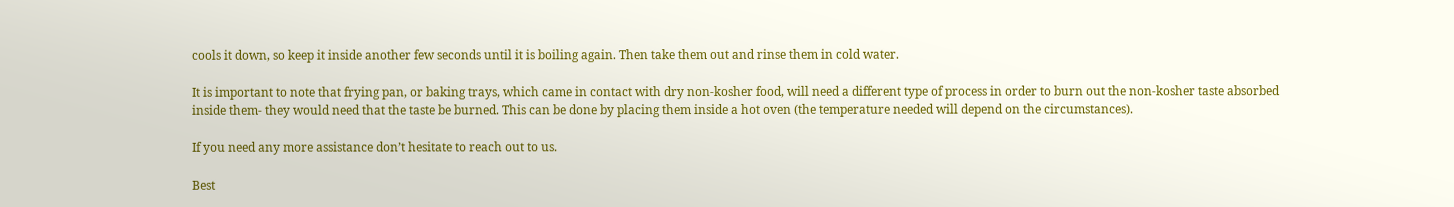cools it down, so keep it inside another few seconds until it is boiling again. Then take them out and rinse them in cold water.

It is important to note that frying pan, or baking trays, which came in contact with dry non-kosher food, will need a different type of process in order to burn out the non-kosher taste absorbed inside them- they would need that the taste be burned. This can be done by placing them inside a hot oven (the temperature needed will depend on the circumstances).

If you need any more assistance don’t hesitate to reach out to us.

Best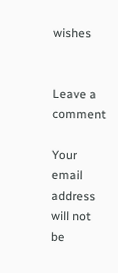wishes


Leave a comment

Your email address will not be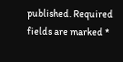published. Required fields are marked *